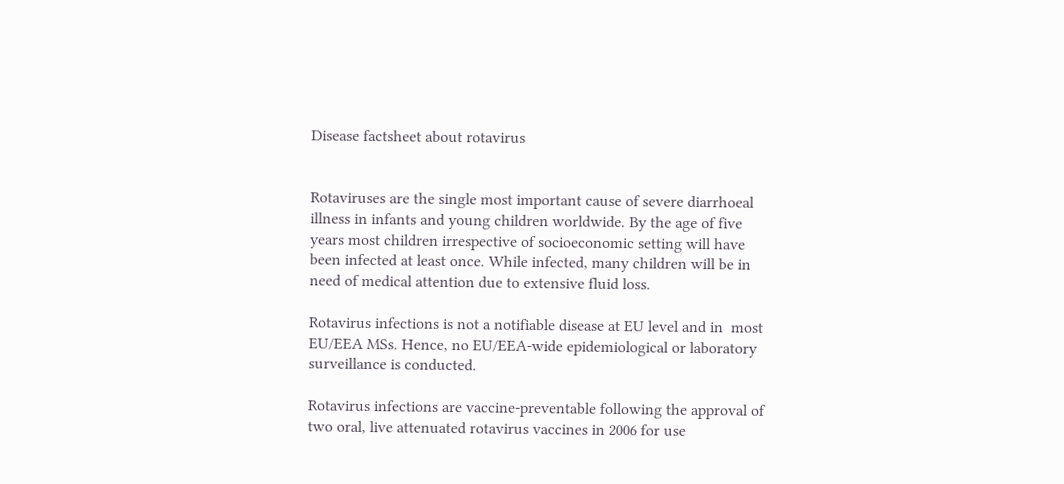Disease factsheet about rotavirus


Rotaviruses are the single most important cause of severe diarrhoeal illness in infants and young children worldwide. By the age of five years most children irrespective of socioeconomic setting will have been infected at least once. While infected, many children will be in need of medical attention due to extensive fluid loss.

Rotavirus infections is not a notifiable disease at EU level and in  most EU/EEA MSs. Hence, no EU/EEA-wide epidemiological or laboratory surveillance is conducted.

Rotavirus infections are vaccine-preventable following the approval of two oral, live attenuated rotavirus vaccines in 2006 for use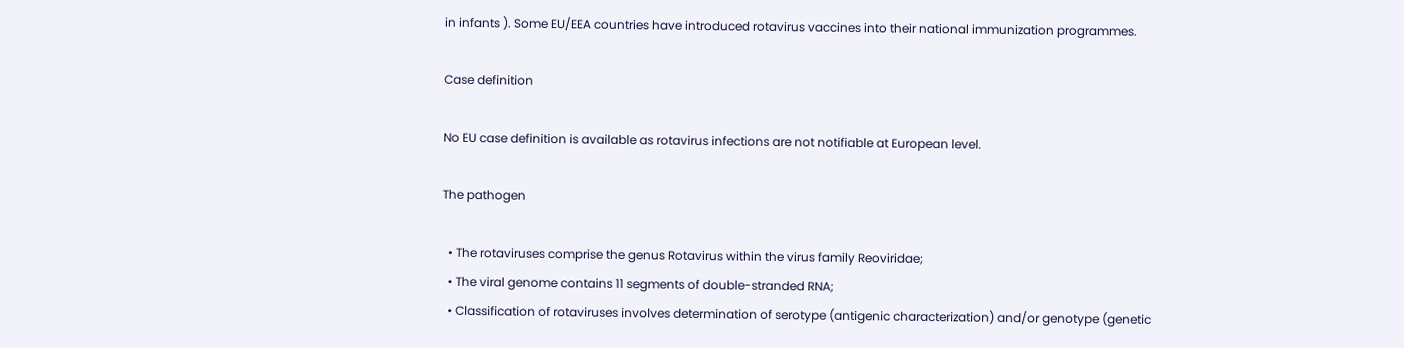in infants ). Some EU/EEA countries have introduced rotavirus vaccines into their national immunization programmes.

Case definition

No EU case definition is available as rotavirus infections are not notifiable at European level.

The pathogen

  • The rotaviruses comprise the genus Rotavirus within the virus family Reoviridae;
  • The viral genome contains 11 segments of double-stranded RNA;
  • Classification of rotaviruses involves determination of serotype (antigenic characterization) and/or genotype (genetic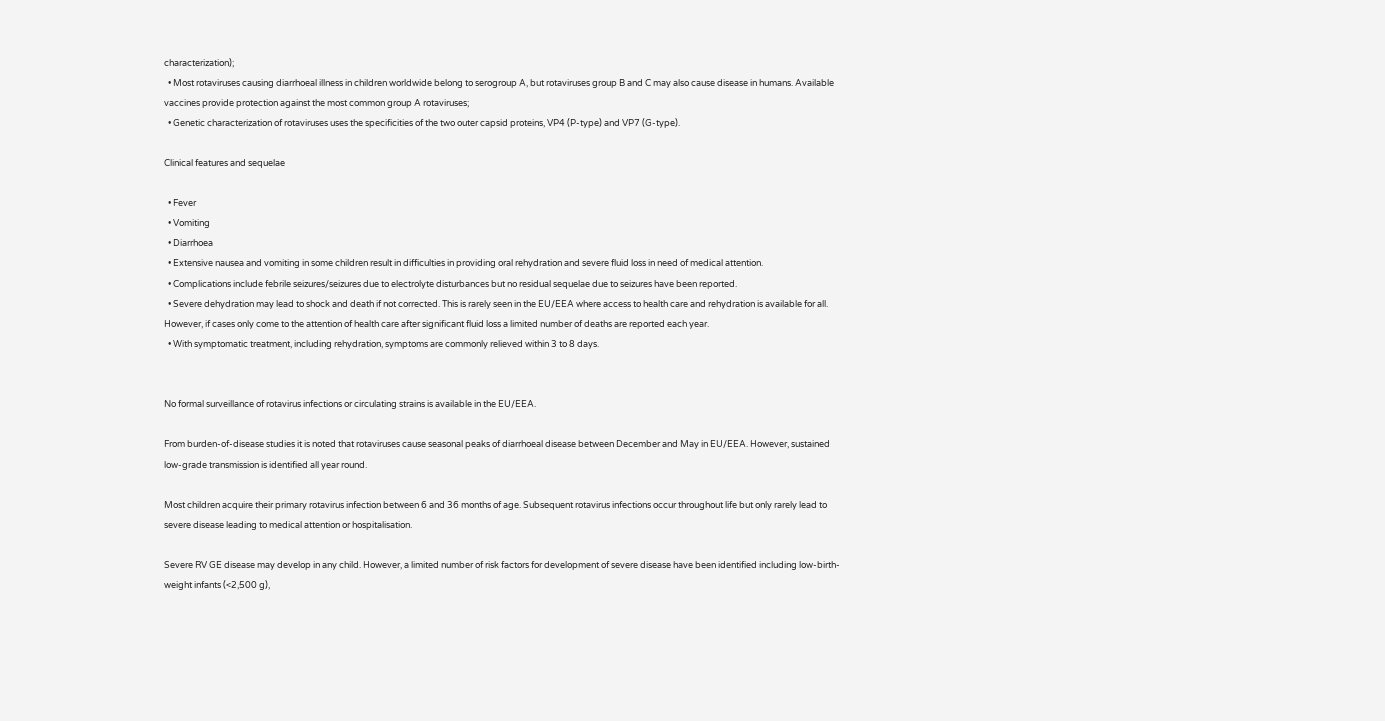characterization);
  • Most rotaviruses causing diarrhoeal illness in children worldwide belong to serogroup A, but rotaviruses group B and C may also cause disease in humans. Available vaccines provide protection against the most common group A rotaviruses;
  • Genetic characterization of rotaviruses uses the specificities of the two outer capsid proteins, VP4 (P-type) and VP7 (G-type).

Clinical features and sequelae

  • Fever
  • Vomiting
  • Diarrhoea
  • Extensive nausea and vomiting in some children result in difficulties in providing oral rehydration and severe fluid loss in need of medical attention.
  • Complications include febrile seizures/seizures due to electrolyte disturbances but no residual sequelae due to seizures have been reported.
  • Severe dehydration may lead to shock and death if not corrected. This is rarely seen in the EU/EEA where access to health care and rehydration is available for all. However, if cases only come to the attention of health care after significant fluid loss a limited number of deaths are reported each year.
  • With symptomatic treatment, including rehydration, symptoms are commonly relieved within 3 to 8 days.


No formal surveillance of rotavirus infections or circulating strains is available in the EU/EEA.

From burden-of-disease studies it is noted that rotaviruses cause seasonal peaks of diarrhoeal disease between December and May in EU/EEA. However, sustained low-grade transmission is identified all year round.

Most children acquire their primary rotavirus infection between 6 and 36 months of age. Subsequent rotavirus infections occur throughout life but only rarely lead to severe disease leading to medical attention or hospitalisation.

Severe RV GE disease may develop in any child. However, a limited number of risk factors for development of severe disease have been identified including low-birth-weight infants (<2,500 g),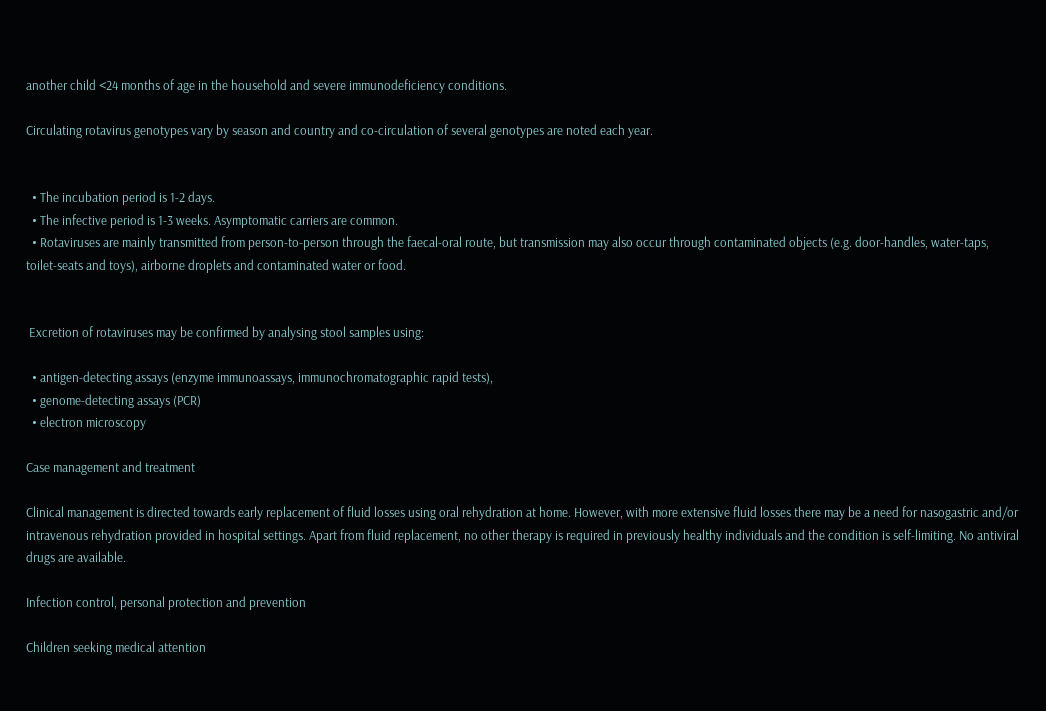another child <24 months of age in the household and severe immunodeficiency conditions.

Circulating rotavirus genotypes vary by season and country and co-circulation of several genotypes are noted each year.


  • The incubation period is 1-2 days.
  • The infective period is 1-3 weeks. Asymptomatic carriers are common.
  • Rotaviruses are mainly transmitted from person-to-person through the faecal-oral route, but transmission may also occur through contaminated objects (e.g. door-handles, water-taps, toilet-seats and toys), airborne droplets and contaminated water or food.


 Excretion of rotaviruses may be confirmed by analysing stool samples using:

  • antigen-detecting assays (enzyme immunoassays, immunochromatographic rapid tests),
  • genome-detecting assays (PCR)
  • electron microscopy

Case management and treatment

Clinical management is directed towards early replacement of fluid losses using oral rehydration at home. However, with more extensive fluid losses there may be a need for nasogastric and/or intravenous rehydration provided in hospital settings. Apart from fluid replacement, no other therapy is required in previously healthy individuals and the condition is self-limiting. No antiviral drugs are available.

Infection control, personal protection and prevention

Children seeking medical attention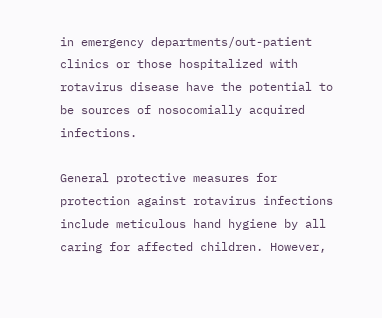in emergency departments/out-patient clinics or those hospitalized with rotavirus disease have the potential to be sources of nosocomially acquired infections.

General protective measures for protection against rotavirus infections include meticulous hand hygiene by all caring for affected children. However,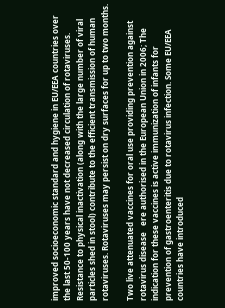improved socioeconomic standard and hygiene in EU/EEA countries over the last 50-100 years have not decreased circulation of rotaviruses. Resistance to physical inactivation (along with the large number of viral particles shed in stool) contribute to the efficient transmission of human rotaviruses. Rotaviruses may persist on dry surfaces for up to two months.

Two live attenuated vaccines for oral use providing prevention against rotavirus disease   ere authorised in the European Union in 2006; The indication for these vaccines is active immunization of infants for prevention of gastroenteritis due to rotavirus infection. Some EU/EEA countries have introduced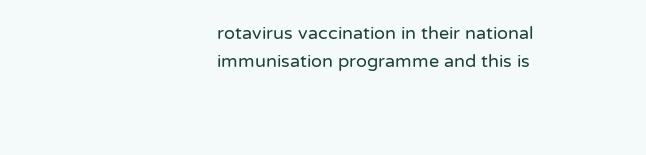rotavirus vaccination in their national immunisation programme and this is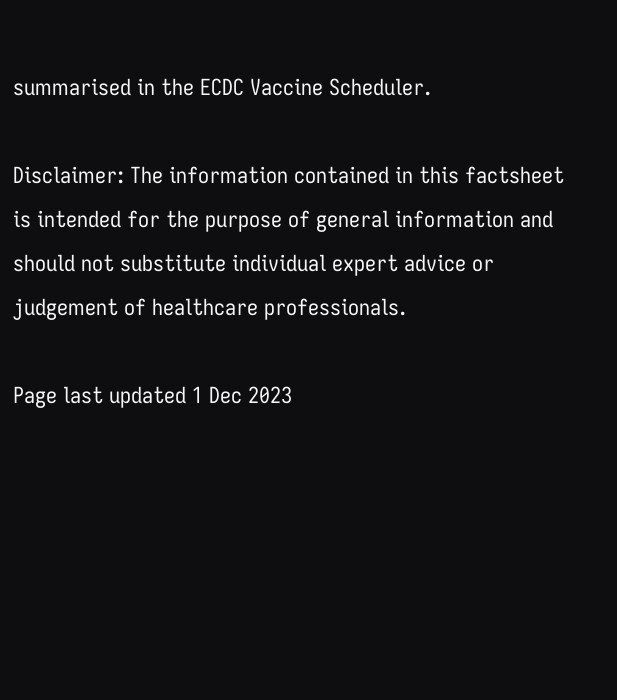summarised in the ECDC Vaccine Scheduler.

Disclaimer: The information contained in this factsheet is intended for the purpose of general information and should not substitute individual expert advice or judgement of healthcare professionals.

Page last updated 1 Dec 2023